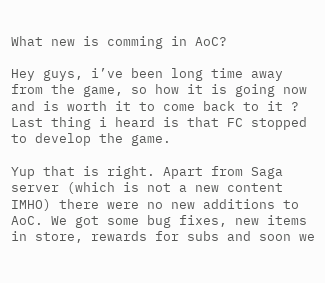What new is comming in AoC?

Hey guys, i’ve been long time away from the game, so how it is going now and is worth it to come back to it ? Last thing i heard is that FC stopped to develop the game.

Yup that is right. Apart from Saga server (which is not a new content IMHO) there were no new additions to AoC. We got some bug fixes, new items in store, rewards for subs and soon we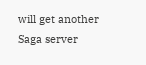will get another Saga server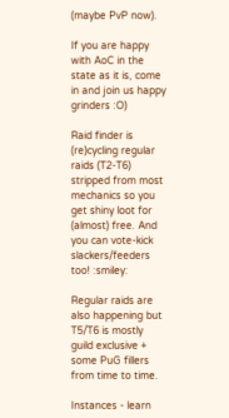(maybe PvP now).

If you are happy with AoC in the state as it is, come in and join us happy grinders :O)

Raid finder is (re)cycling regular raids (T2-T6) stripped from most mechanics so you get shiny loot for (almost) free. And you can vote-kick slackers/feeders too! :smiley:

Regular raids are also happening but T5/T6 is mostly guild exclusive + some PuG fillers from time to time.

Instances - learn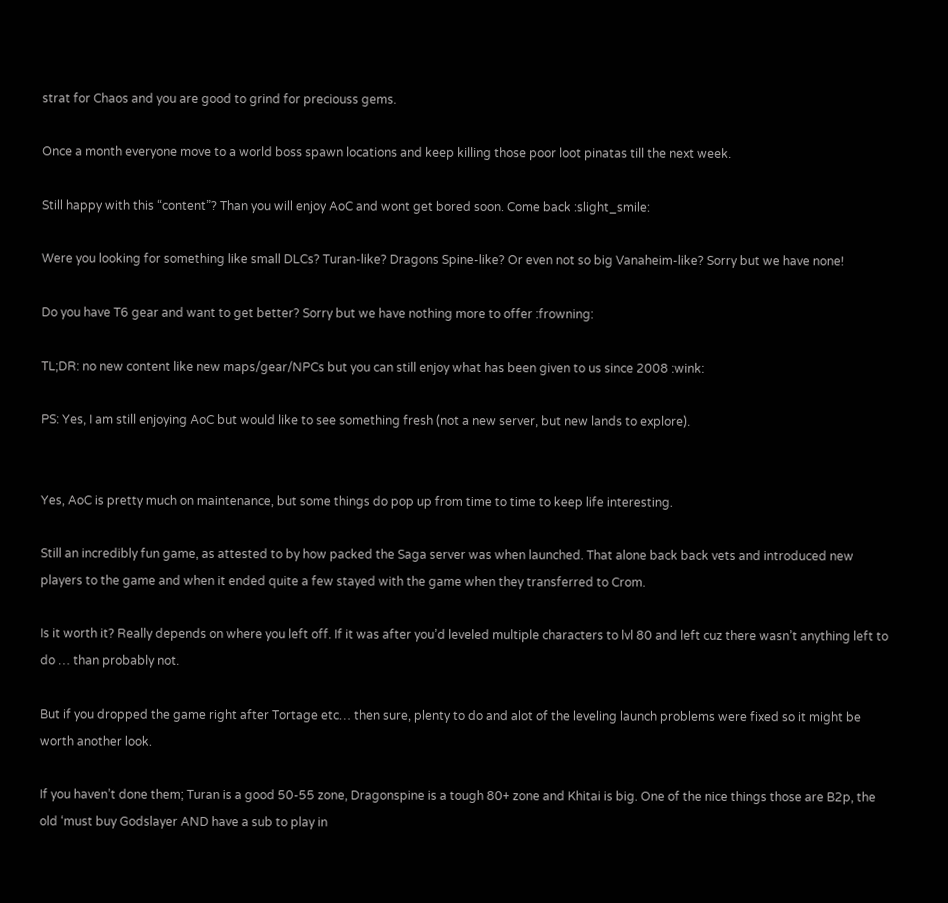strat for Chaos and you are good to grind for preciouss gems.

Once a month everyone move to a world boss spawn locations and keep killing those poor loot pinatas till the next week.

Still happy with this “content”? Than you will enjoy AoC and wont get bored soon. Come back :slight_smile:

Were you looking for something like small DLCs? Turan-like? Dragons Spine-like? Or even not so big Vanaheim-like? Sorry but we have none!

Do you have T6 gear and want to get better? Sorry but we have nothing more to offer :frowning:

TL;DR: no new content like new maps/gear/NPCs but you can still enjoy what has been given to us since 2008 :wink:

PS: Yes, I am still enjoying AoC but would like to see something fresh (not a new server, but new lands to explore).


Yes, AoC is pretty much on maintenance, but some things do pop up from time to time to keep life interesting.

Still an incredibly fun game, as attested to by how packed the Saga server was when launched. That alone back back vets and introduced new players to the game and when it ended quite a few stayed with the game when they transferred to Crom.

Is it worth it? Really depends on where you left off. If it was after you’d leveled multiple characters to lvl 80 and left cuz there wasn’t anything left to do … than probably not.

But if you dropped the game right after Tortage etc… then sure, plenty to do and alot of the leveling launch problems were fixed so it might be worth another look.

If you haven’t done them; Turan is a good 50-55 zone, Dragonspine is a tough 80+ zone and Khitai is big. One of the nice things those are B2p, the old ‘must buy Godslayer AND have a sub to play in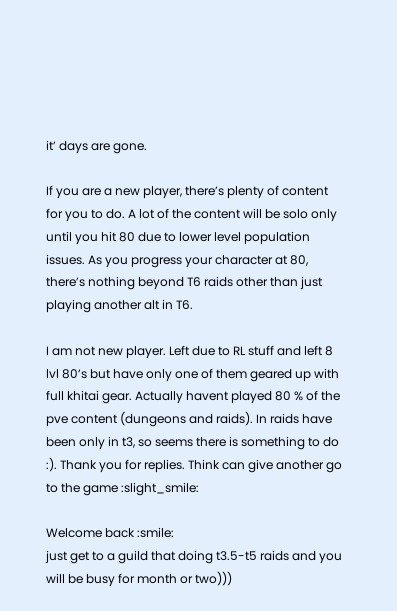it’ days are gone.

If you are a new player, there’s plenty of content for you to do. A lot of the content will be solo only until you hit 80 due to lower level population issues. As you progress your character at 80, there’s nothing beyond T6 raids other than just playing another alt in T6.

I am not new player. Left due to RL stuff and left 8 lvl 80’s but have only one of them geared up with full khitai gear. Actually havent played 80 % of the pve content (dungeons and raids). In raids have been only in t3, so seems there is something to do :). Thank you for replies. Think can give another go to the game :slight_smile:

Welcome back :smile:
just get to a guild that doing t3.5-t5 raids and you will be busy for month or two)))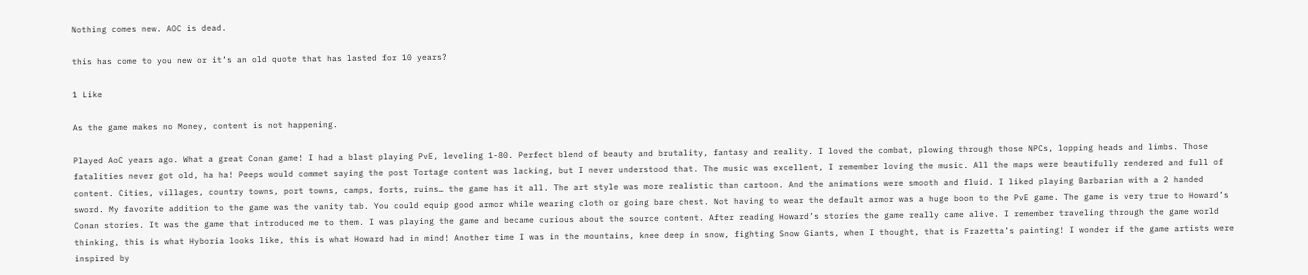Nothing comes new. AOC is dead.

this has come to you new or it’s an old quote that has lasted for 10 years?

1 Like

As the game makes no Money, content is not happening.

Played AoC years ago. What a great Conan game! I had a blast playing PvE, leveling 1-80. Perfect blend of beauty and brutality, fantasy and reality. I loved the combat, plowing through those NPCs, lopping heads and limbs. Those fatalities never got old, ha ha! Peeps would commet saying the post Tortage content was lacking, but I never understood that. The music was excellent, I remember loving the music. All the maps were beautifully rendered and full of content. Cities, villages, country towns, port towns, camps, forts, ruins… the game has it all. The art style was more realistic than cartoon. And the animations were smooth and fluid. I liked playing Barbarian with a 2 handed sword. My favorite addition to the game was the vanity tab. You could equip good armor while wearing cloth or going bare chest. Not having to wear the default armor was a huge boon to the PvE game. The game is very true to Howard’s Conan stories. It was the game that introduced me to them. I was playing the game and became curious about the source content. After reading Howard’s stories the game really came alive. I remember traveling through the game world thinking, this is what Hyboria looks like, this is what Howard had in mind! Another time I was in the mountains, knee deep in snow, fighting Snow Giants, when I thought, that is Frazetta’s painting! I wonder if the game artists were inspired by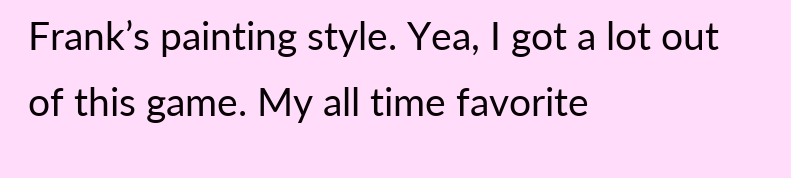Frank’s painting style. Yea, I got a lot out of this game. My all time favorite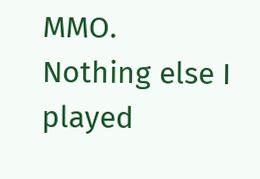MMO. Nothing else I played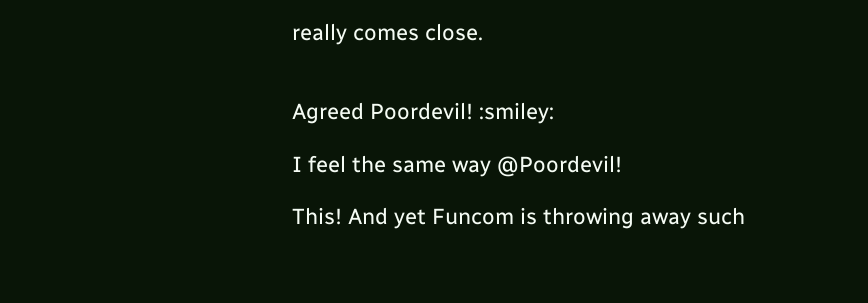really comes close.


Agreed Poordevil! :smiley:

I feel the same way @Poordevil!

This! And yet Funcom is throwing away such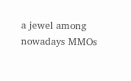a jewel among nowadays MMOs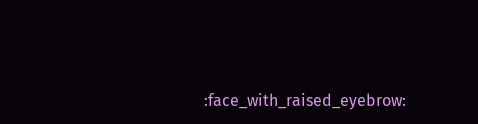:face_with_raised_eyebrow: